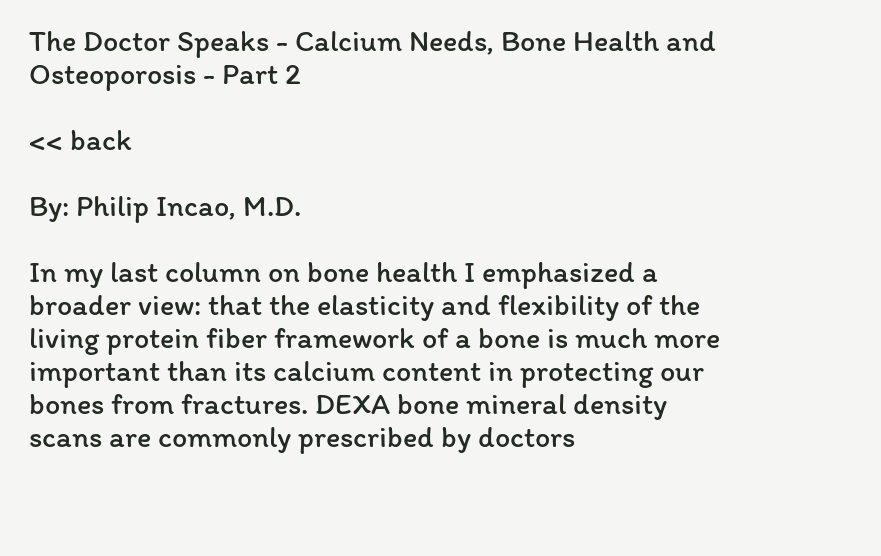The Doctor Speaks - Calcium Needs, Bone Health and Osteoporosis - Part 2

<< back

By: Philip Incao, M.D.

In my last column on bone health I emphasized a broader view: that the elasticity and flexibility of the living protein fiber framework of a bone is much more important than its calcium content in protecting our bones from fractures. DEXA bone mineral density scans are commonly prescribed by doctors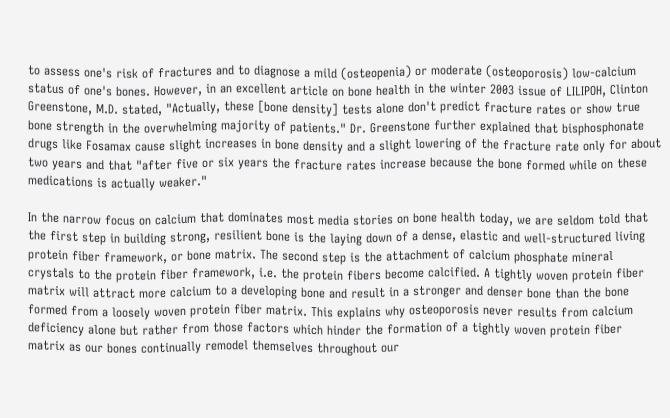to assess one's risk of fractures and to diagnose a mild (osteopenia) or moderate (osteoporosis) low-calcium status of one's bones. However, in an excellent article on bone health in the winter 2003 issue of LILIPOH, Clinton Greenstone, M.D. stated, "Actually, these [bone density] tests alone don't predict fracture rates or show true bone strength in the overwhelming majority of patients." Dr. Greenstone further explained that bisphosphonate drugs like Fosamax cause slight increases in bone density and a slight lowering of the fracture rate only for about two years and that "after five or six years the fracture rates increase because the bone formed while on these medications is actually weaker."

In the narrow focus on calcium that dominates most media stories on bone health today, we are seldom told that the first step in building strong, resilient bone is the laying down of a dense, elastic and well-structured living protein fiber framework, or bone matrix. The second step is the attachment of calcium phosphate mineral crystals to the protein fiber framework, i.e. the protein fibers become calcified. A tightly woven protein fiber matrix will attract more calcium to a developing bone and result in a stronger and denser bone than the bone formed from a loosely woven protein fiber matrix. This explains why osteoporosis never results from calcium deficiency alone but rather from those factors which hinder the formation of a tightly woven protein fiber matrix as our bones continually remodel themselves throughout our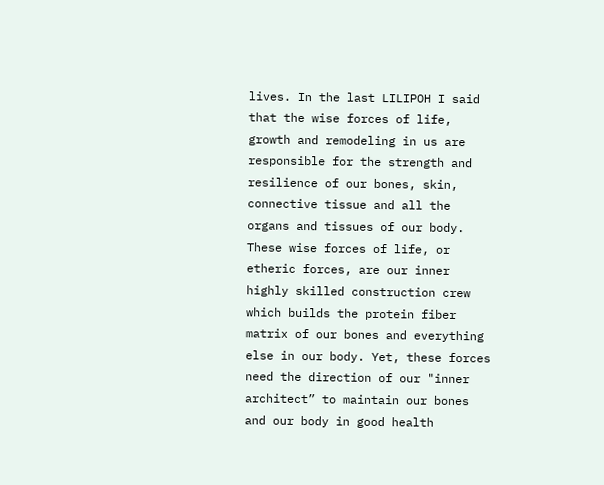lives. In the last LILIPOH I said that the wise forces of life, growth and remodeling in us are responsible for the strength and resilience of our bones, skin, connective tissue and all the organs and tissues of our body. These wise forces of life, or etheric forces, are our inner highly skilled construction crew which builds the protein fiber matrix of our bones and everything else in our body. Yet, these forces need the direction of our "inner architect” to maintain our bones and our body in good health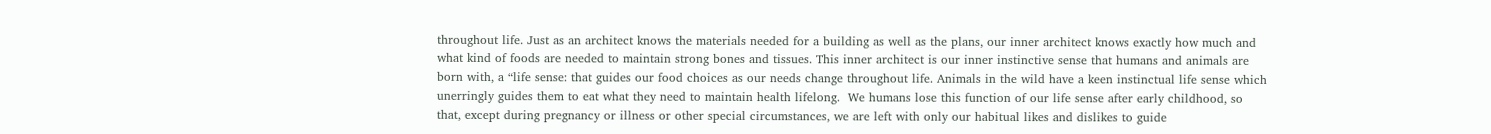throughout life. Just as an architect knows the materials needed for a building as well as the plans, our inner architect knows exactly how much and what kind of foods are needed to maintain strong bones and tissues. This inner architect is our inner instinctive sense that humans and animals are born with, a “life sense: that guides our food choices as our needs change throughout life. Animals in the wild have a keen instinctual life sense which unerringly guides them to eat what they need to maintain health lifelong.  We humans lose this function of our life sense after early childhood, so that, except during pregnancy or illness or other special circumstances, we are left with only our habitual likes and dislikes to guide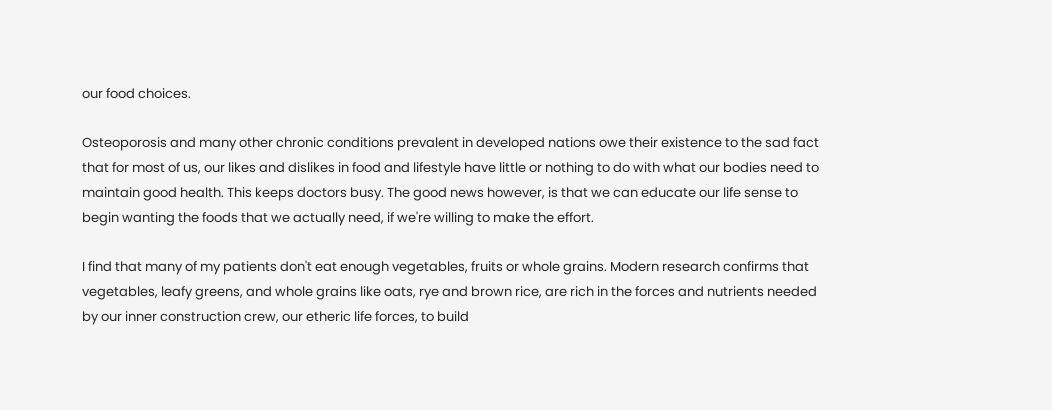our food choices.

Osteoporosis and many other chronic conditions prevalent in developed nations owe their existence to the sad fact that for most of us, our likes and dislikes in food and lifestyle have little or nothing to do with what our bodies need to maintain good health. This keeps doctors busy. The good news however, is that we can educate our life sense to begin wanting the foods that we actually need, if we're willing to make the effort.

I find that many of my patients don't eat enough vegetables, fruits or whole grains. Modern research confirms that vegetables, leafy greens, and whole grains like oats, rye and brown rice, are rich in the forces and nutrients needed by our inner construction crew, our etheric life forces, to build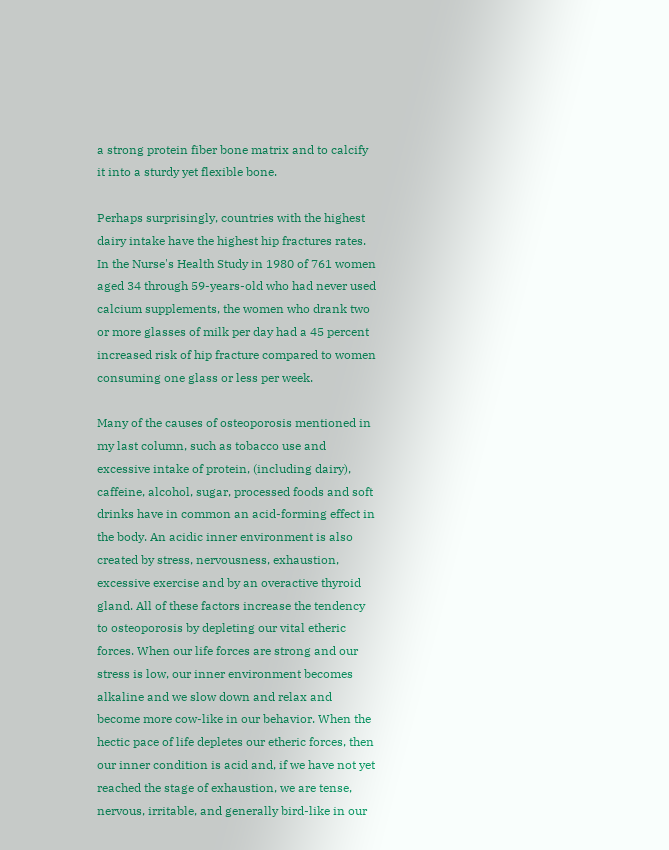a strong protein fiber bone matrix and to calcify it into a sturdy yet flexible bone.

Perhaps surprisingly, countries with the highest dairy intake have the highest hip fractures rates. In the Nurse's Health Study in 1980 of 761 women aged 34 through 59-years-old who had never used calcium supplements, the women who drank two or more glasses of milk per day had a 45 percent increased risk of hip fracture compared to women consuming one glass or less per week.

Many of the causes of osteoporosis mentioned in my last column, such as tobacco use and excessive intake of protein, (including dairy), caffeine, alcohol, sugar, processed foods and soft drinks have in common an acid-forming effect in the body. An acidic inner environment is also created by stress, nervousness, exhaustion, excessive exercise and by an overactive thyroid gland. All of these factors increase the tendency to osteoporosis by depleting our vital etheric forces. When our life forces are strong and our stress is low, our inner environment becomes alkaline and we slow down and relax and become more cow-like in our behavior. When the hectic pace of life depletes our etheric forces, then our inner condition is acid and, if we have not yet reached the stage of exhaustion, we are tense, nervous, irritable, and generally bird-like in our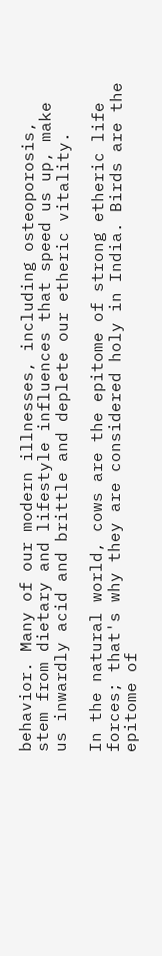behavior. Many of our modern illnesses, including osteoporosis, stem from dietary and lifestyle influences that speed us up, make us inwardly acid and brittle and deplete our etheric vitality.

In the natural world, cows are the epitome of strong etheric life forces; that's why they are considered holy in India. Birds are the epitome of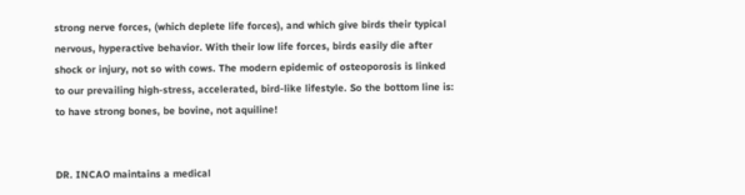strong nerve forces, (which deplete life forces), and which give birds their typical nervous, hyperactive behavior. With their low life forces, birds easily die after shock or injury, not so with cows. The modern epidemic of osteoporosis is linked to our prevailing high-stress, accelerated, bird-like lifestyle. So the bottom line is: to have strong bones, be bovine, not aquiline!


DR. INCAO maintains a medical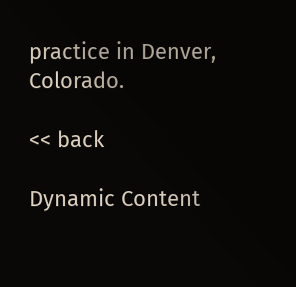practice in Denver, Colorado.

<< back

Dynamic Content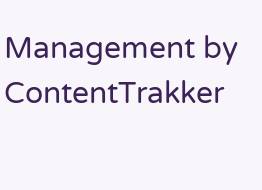Management by ContentTrakker